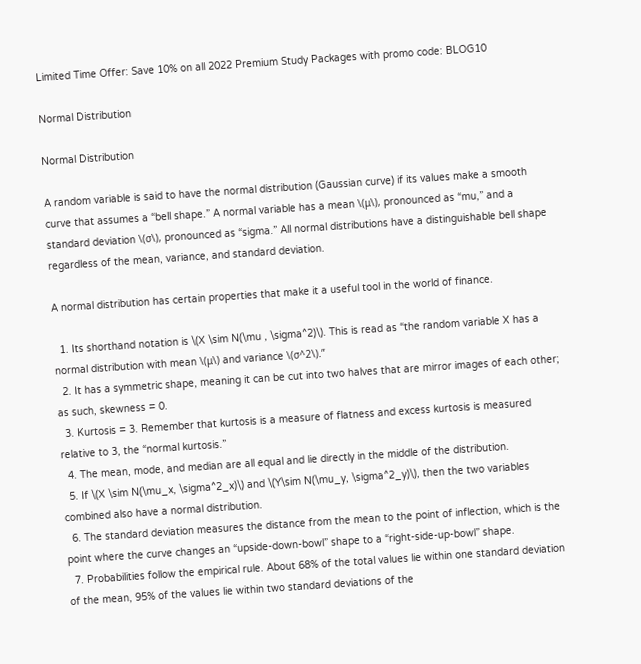Limited Time Offer: Save 10% on all 2022 Premium Study Packages with promo code: BLOG10

Normal Distribution

Normal Distribution

A random variable is said to have the normal distribution (Gaussian curve) if its values make a smooth curve that assumes a “bell shape.” A normal variable has a mean \(μ\), pronounced as “mu,” and a standard deviation \(σ\), pronounced as “sigma.” All normal distributions have a distinguishable bell shape regardless of the mean, variance, and standard deviation.

A normal distribution has certain properties that make it a useful tool in the world of finance.

  1. Its shorthand notation is \(X \sim N(\mu , \sigma^2)\). This is read as “the random variable X has a normal distribution with mean \(μ\) and variance \(σ^2\).”
  2. It has a symmetric shape, meaning it can be cut into two halves that are mirror images of each other; as such, skewness = 0.
  3. Kurtosis = 3. Remember that kurtosis is a measure of flatness and excess kurtosis is measured relative to 3, the “normal kurtosis.”
  4. The mean, mode, and median are all equal and lie directly in the middle of the distribution.
  5. If \(X \sim N(\mu_x, \sigma^2_x)\) and \(Y\sim N(\mu_y, \sigma^2_y)\), then the two variables combined also have a normal distribution.
  6. The standard deviation measures the distance from the mean to the point of inflection, which is the point where the curve changes an “upside-down-bowl” shape to a “right-side-up-bowl” shape.
  7. Probabilities follow the empirical rule. About 68% of the total values lie within one standard deviation of the mean, 95% of the values lie within two standard deviations of the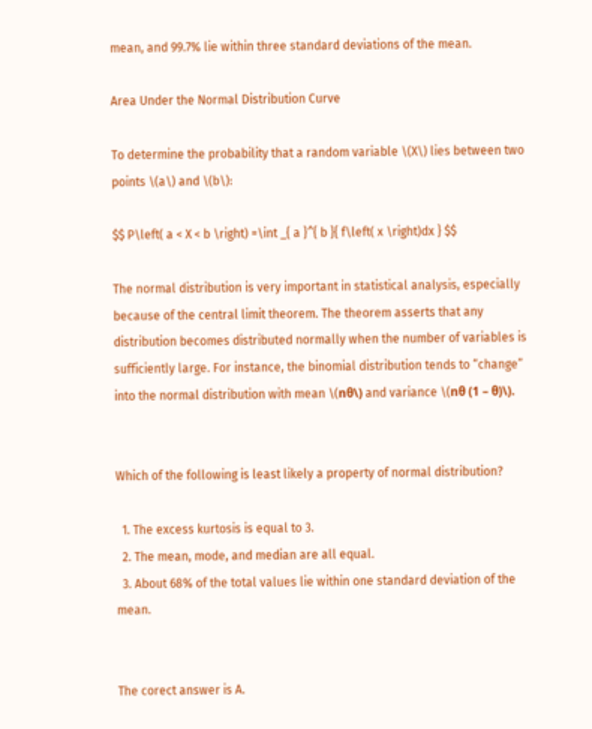mean, and 99.7% lie within three standard deviations of the mean.

Area Under the Normal Distribution Curve

To determine the probability that a random variable \(X\) lies between two points \(a\) and \(b\):

$$ P\left( a < X < b \right) =\int _{ a }^{ b }{ f\left( x \right)dx } $$

The normal distribution is very important in statistical analysis, especially because of the central limit theorem. The theorem asserts that any distribution becomes distributed normally when the number of variables is sufficiently large. For instance, the binomial distribution tends to “change” into the normal distribution with mean \(nθ\) and variance \(nθ (1 – θ)\).


Which of the following is least likely a property of normal distribution?

  1. The excess kurtosis is equal to 3.
  2. The mean, mode, and median are all equal.
  3. About 68% of the total values lie within one standard deviation of the mean.


The corect answer is A.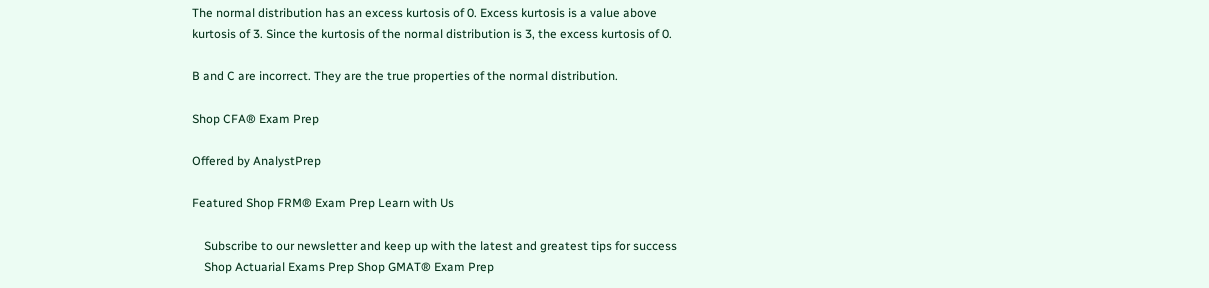The normal distribution has an excess kurtosis of 0. Excess kurtosis is a value above kurtosis of 3. Since the kurtosis of the normal distribution is 3, the excess kurtosis of 0.

B and C are incorrect. They are the true properties of the normal distribution.

Shop CFA® Exam Prep

Offered by AnalystPrep

Featured Shop FRM® Exam Prep Learn with Us

    Subscribe to our newsletter and keep up with the latest and greatest tips for success
    Shop Actuarial Exams Prep Shop GMAT® Exam Prep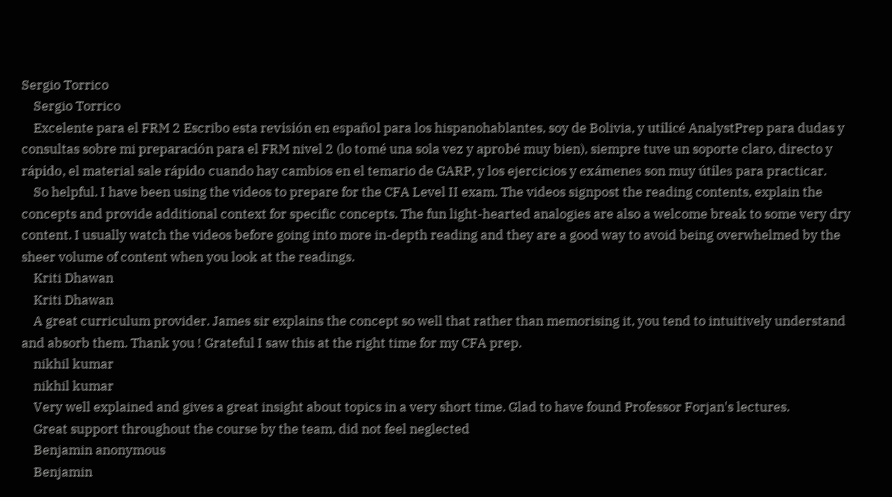Sergio Torrico
    Sergio Torrico
    Excelente para el FRM 2 Escribo esta revisión en español para los hispanohablantes, soy de Bolivia, y utilicé AnalystPrep para dudas y consultas sobre mi preparación para el FRM nivel 2 (lo tomé una sola vez y aprobé muy bien), siempre tuve un soporte claro, directo y rápido, el material sale rápido cuando hay cambios en el temario de GARP, y los ejercicios y exámenes son muy útiles para practicar.
    So helpful. I have been using the videos to prepare for the CFA Level II exam. The videos signpost the reading contents, explain the concepts and provide additional context for specific concepts. The fun light-hearted analogies are also a welcome break to some very dry content. I usually watch the videos before going into more in-depth reading and they are a good way to avoid being overwhelmed by the sheer volume of content when you look at the readings.
    Kriti Dhawan
    Kriti Dhawan
    A great curriculum provider. James sir explains the concept so well that rather than memorising it, you tend to intuitively understand and absorb them. Thank you ! Grateful I saw this at the right time for my CFA prep.
    nikhil kumar
    nikhil kumar
    Very well explained and gives a great insight about topics in a very short time. Glad to have found Professor Forjan's lectures.
    Great support throughout the course by the team, did not feel neglected
    Benjamin anonymous
    Benjamin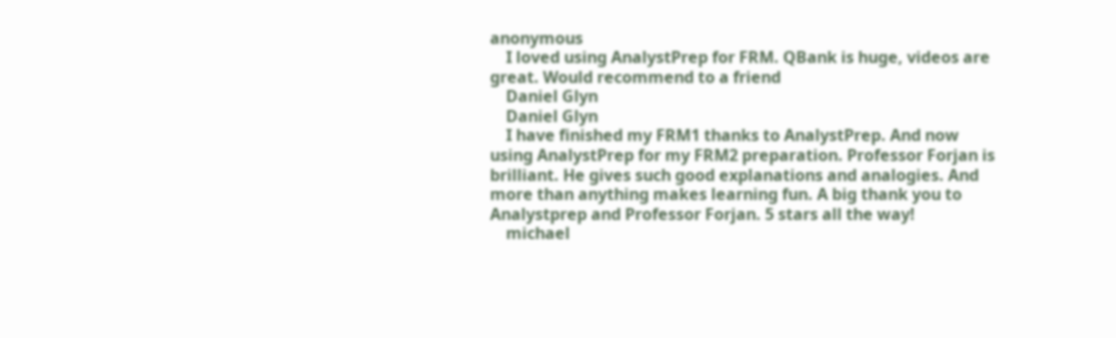anonymous
    I loved using AnalystPrep for FRM. QBank is huge, videos are great. Would recommend to a friend
    Daniel Glyn
    Daniel Glyn
    I have finished my FRM1 thanks to AnalystPrep. And now using AnalystPrep for my FRM2 preparation. Professor Forjan is brilliant. He gives such good explanations and analogies. And more than anything makes learning fun. A big thank you to Analystprep and Professor Forjan. 5 stars all the way!
    michael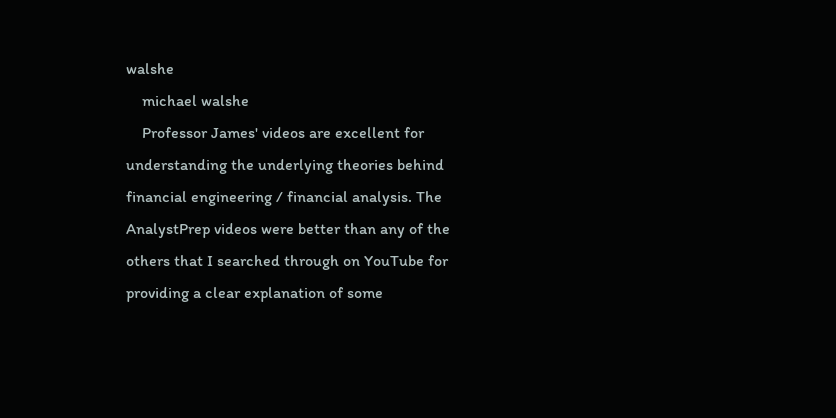walshe
    michael walshe
    Professor James' videos are excellent for understanding the underlying theories behind financial engineering / financial analysis. The AnalystPrep videos were better than any of the others that I searched through on YouTube for providing a clear explanation of some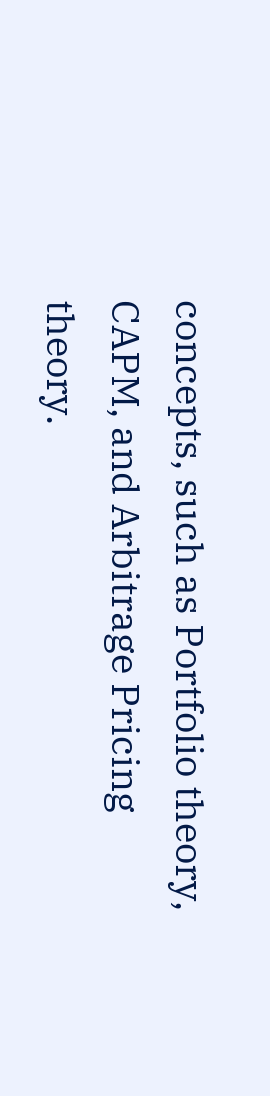concepts, such as Portfolio theory, CAPM, and Arbitrage Pricing theory.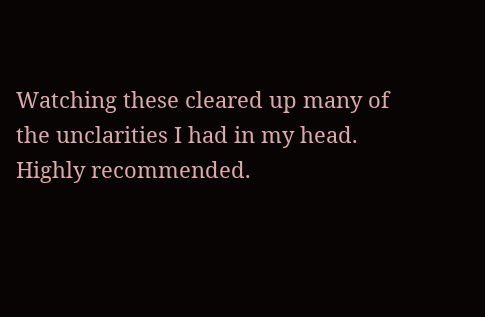Watching these cleared up many of the unclarities I had in my head. Highly recommended.